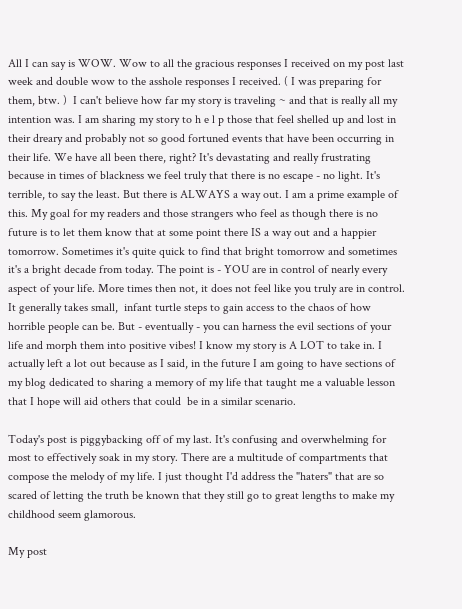All I can say is WOW. Wow to all the gracious responses I received on my post last week and double wow to the asshole responses I received. ( I was preparing for them, btw. )  I can't believe how far my story is traveling ~ and that is really all my intention was. I am sharing my story to h e l p those that feel shelled up and lost in their dreary and probably not so good fortuned events that have been occurring in their life. We have all been there, right? It's devastating and really frustrating because in times of blackness we feel truly that there is no escape - no light. It's terrible, to say the least. But there is ALWAYS a way out. I am a prime example of this. My goal for my readers and those strangers who feel as though there is no future is to let them know that at some point there IS a way out and a happier tomorrow. Sometimes it's quite quick to find that bright tomorrow and sometimes it's a bright decade from today. The point is - YOU are in control of nearly every aspect of your life. More times then not, it does not feel like you truly are in control. It generally takes small,  infant turtle steps to gain access to the chaos of how horrible people can be. But - eventually - you can harness the evil sections of your life and morph them into positive vibes! I know my story is A LOT to take in. I actually left a lot out because as I said, in the future I am going to have sections of my blog dedicated to sharing a memory of my life that taught me a valuable lesson that I hope will aid others that could  be in a similar scenario.

Today's post is piggybacking off of my last. It's confusing and overwhelming for most to effectively soak in my story. There are a multitude of compartments that compose the melody of my life. I just thought I'd address the "haters" that are so scared of letting the truth be known that they still go to great lengths to make my childhood seem glamorous.

My post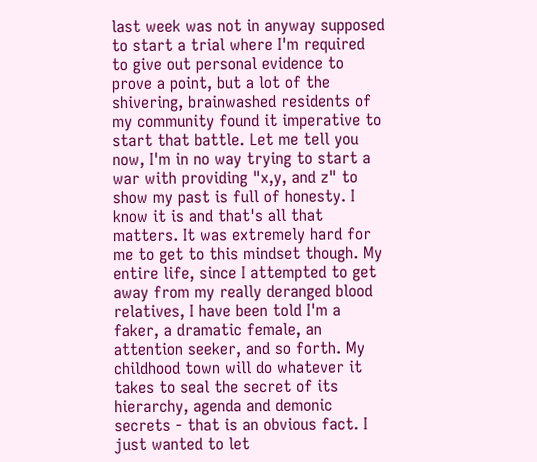last week was not in anyway supposed to start a trial where I'm required to give out personal evidence to prove a point, but a lot of the shivering, brainwashed residents of my community found it imperative to start that battle. Let me tell you now, I'm in no way trying to start a war with providing "x,y, and z" to show my past is full of honesty. I know it is and that's all that matters. It was extremely hard for me to get to this mindset though. My entire life, since I attempted to get away from my really deranged blood relatives, I have been told I'm a faker, a dramatic female, an attention seeker, and so forth. My childhood town will do whatever it takes to seal the secret of its hierarchy, agenda and demonic secrets - that is an obvious fact. I just wanted to let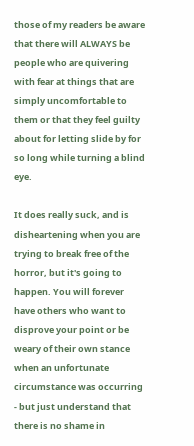those of my readers be aware that there will ALWAYS be people who are quivering with fear at things that are simply uncomfortable to them or that they feel guilty about for letting slide by for so long while turning a blind eye.

It does really suck, and is disheartening when you are trying to break free of the horror, but it's going to happen. You will forever have others who want to disprove your point or be weary of their own stance when an unfortunate circumstance was occurring - but just understand that there is no shame in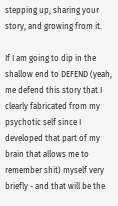stepping up, sharing your story, and growing from it.

If I am going to dip in the shallow end to DEFEND (yeah, me defend this story that I clearly fabricated from my psychotic self since I developed that part of my brain that allows me to remember shit) myself very briefly - and that will be the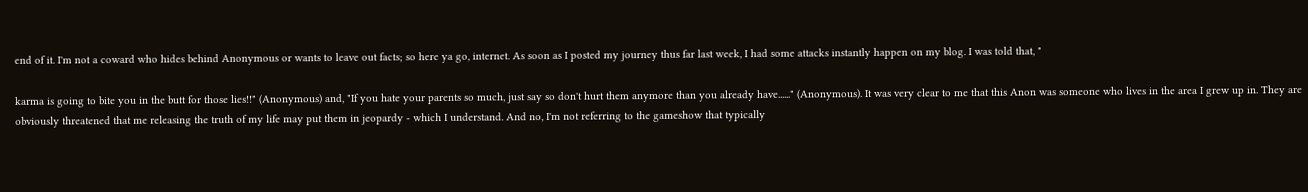end of it. I'm not a coward who hides behind Anonymous or wants to leave out facts; so here ya go, internet. As soon as I posted my journey thus far last week, I had some attacks instantly happen on my blog. I was told that, "

karma is going to bite you in the butt for those lies!!" (Anonymous) and, "If you hate your parents so much, just say so don't hurt them anymore than you already have......" (Anonymous). It was very clear to me that this Anon was someone who lives in the area I grew up in. They are obviously threatened that me releasing the truth of my life may put them in jeopardy - which I understand. And no, I'm not referring to the gameshow that typically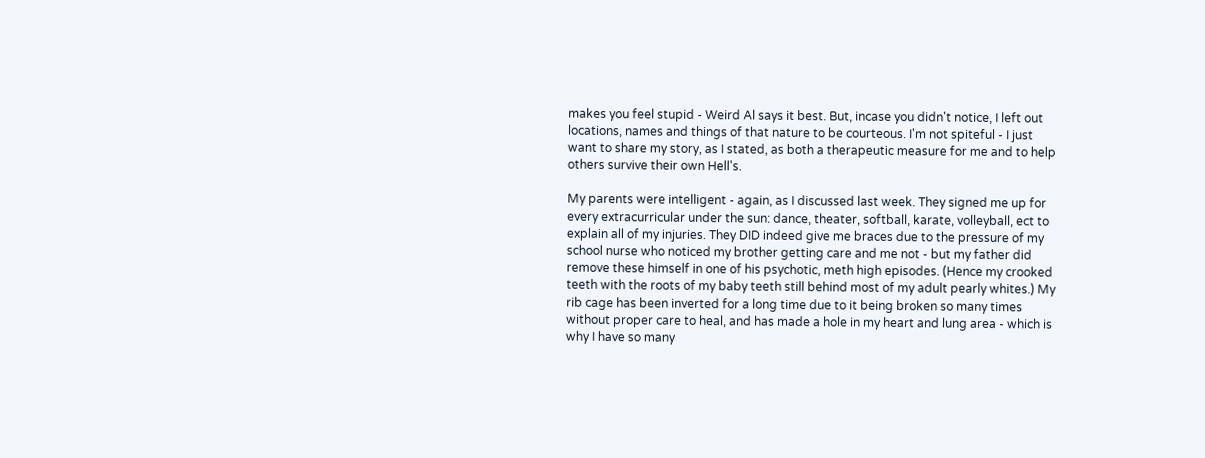makes you feel stupid - Weird Al says it best. But, incase you didn't notice, I left out locations, names and things of that nature to be courteous. I'm not spiteful - I just want to share my story, as I stated, as both a therapeutic measure for me and to help others survive their own Hell's.

My parents were intelligent - again, as I discussed last week. They signed me up for every extracurricular under the sun: dance, theater, softball, karate, volleyball, ect to explain all of my injuries. They DID indeed give me braces due to the pressure of my school nurse who noticed my brother getting care and me not - but my father did remove these himself in one of his psychotic, meth high episodes. (Hence my crooked teeth with the roots of my baby teeth still behind most of my adult pearly whites.) My rib cage has been inverted for a long time due to it being broken so many times without proper care to heal, and has made a hole in my heart and lung area - which is why I have so many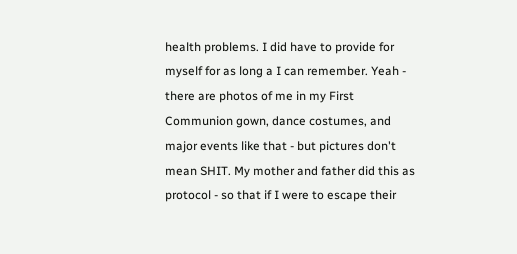health problems. I did have to provide for myself for as long a I can remember. Yeah - there are photos of me in my First Communion gown, dance costumes, and major events like that - but pictures don't mean SHIT. My mother and father did this as protocol - so that if I were to escape their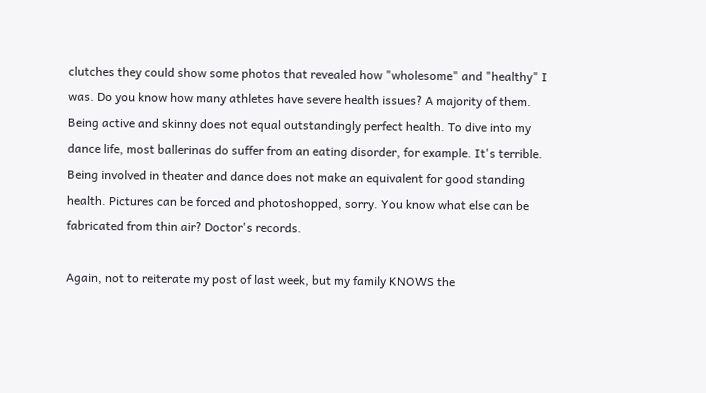clutches they could show some photos that revealed how "wholesome" and "healthy" I was. Do you know how many athletes have severe health issues? A majority of them. Being active and skinny does not equal outstandingly perfect health. To dive into my dance life, most ballerinas do suffer from an eating disorder, for example. It's terrible. Being involved in theater and dance does not make an equivalent for good standing health. Pictures can be forced and photoshopped, sorry. You know what else can be fabricated from thin air? Doctor's records.

Again, not to reiterate my post of last week, but my family KNOWS the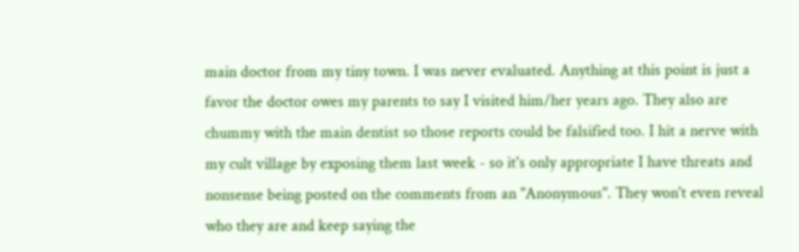main doctor from my tiny town. I was never evaluated. Anything at this point is just a favor the doctor owes my parents to say I visited him/her years ago. They also are chummy with the main dentist so those reports could be falsified too. I hit a nerve with my cult village by exposing them last week - so it's only appropriate I have threats and nonsense being posted on the comments from an "Anonymous". They won't even reveal who they are and keep saying the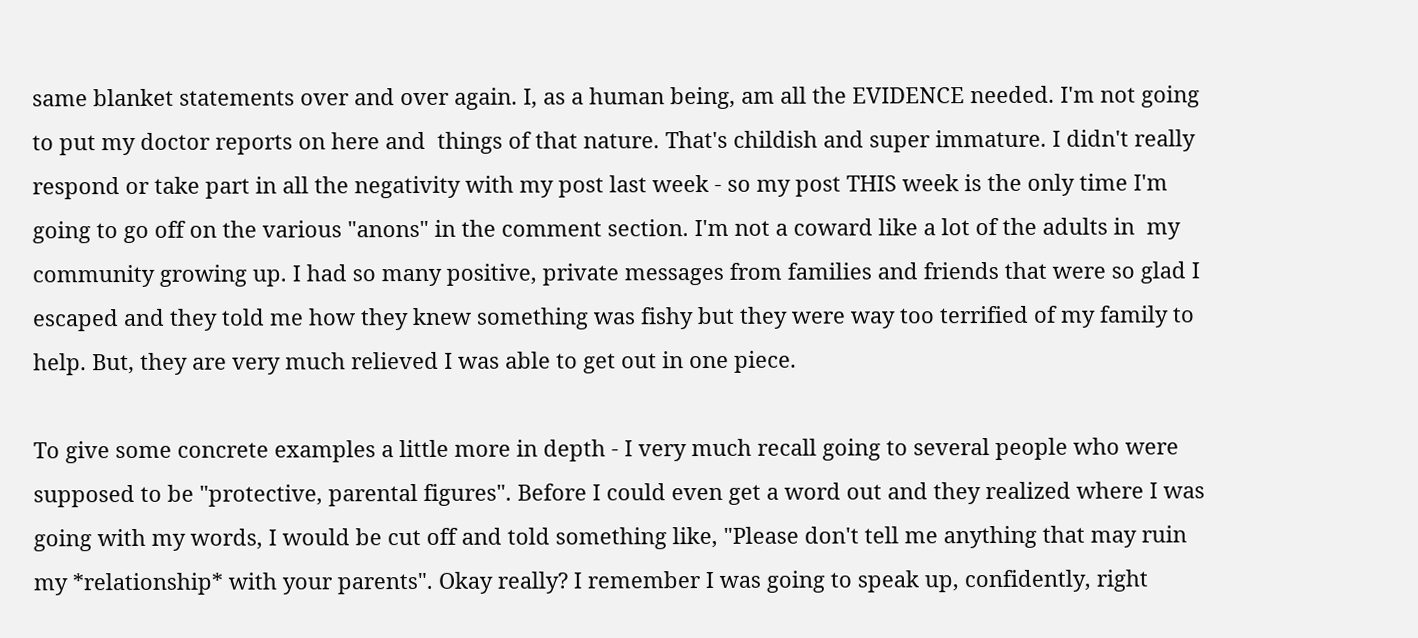same blanket statements over and over again. I, as a human being, am all the EVIDENCE needed. I'm not going to put my doctor reports on here and  things of that nature. That's childish and super immature. I didn't really respond or take part in all the negativity with my post last week - so my post THIS week is the only time I'm going to go off on the various "anons" in the comment section. I'm not a coward like a lot of the adults in  my community growing up. I had so many positive, private messages from families and friends that were so glad I escaped and they told me how they knew something was fishy but they were way too terrified of my family to help. But, they are very much relieved I was able to get out in one piece.

To give some concrete examples a little more in depth - I very much recall going to several people who were supposed to be "protective, parental figures". Before I could even get a word out and they realized where I was going with my words, I would be cut off and told something like, "Please don't tell me anything that may ruin my *relationship* with your parents". Okay really? I remember I was going to speak up, confidently, right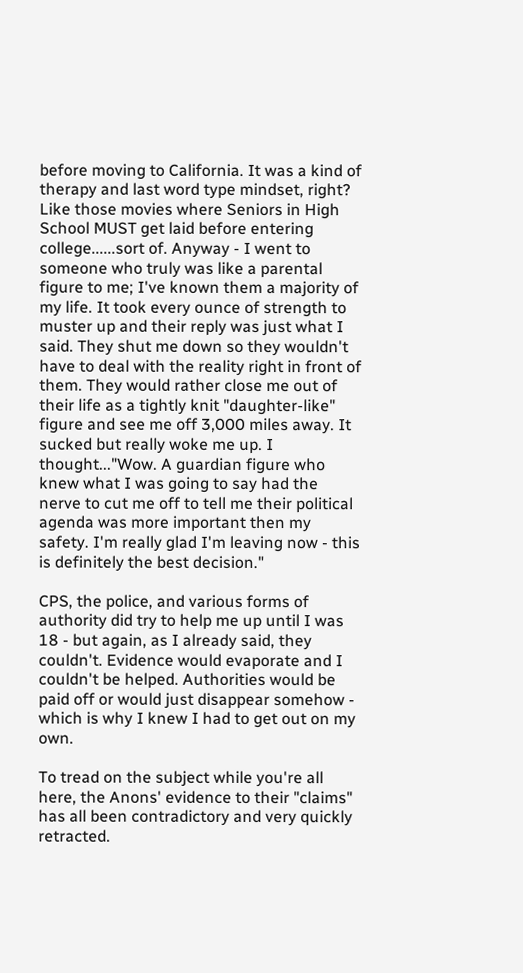before moving to California. It was a kind of therapy and last word type mindset, right? Like those movies where Seniors in High School MUST get laid before entering college......sort of. Anyway - I went to someone who truly was like a parental figure to me; I've known them a majority of my life. It took every ounce of strength to muster up and their reply was just what I said. They shut me down so they wouldn't have to deal with the reality right in front of them. They would rather close me out of their life as a tightly knit "daughter-like" figure and see me off 3,000 miles away. It sucked but really woke me up. I thought..."Wow. A guardian figure who knew what I was going to say had the nerve to cut me off to tell me their political agenda was more important then my safety. I'm really glad I'm leaving now - this is definitely the best decision."

CPS, the police, and various forms of authority did try to help me up until I was 18 - but again, as I already said, they couldn't. Evidence would evaporate and I couldn't be helped. Authorities would be paid off or would just disappear somehow - which is why I knew I had to get out on my own.

To tread on the subject while you're all here, the Anons' evidence to their "claims" has all been contradictory and very quickly retracted.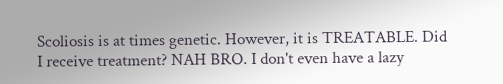Scoliosis is at times genetic. However, it is TREATABLE. Did I receive treatment? NAH BRO. I don't even have a lazy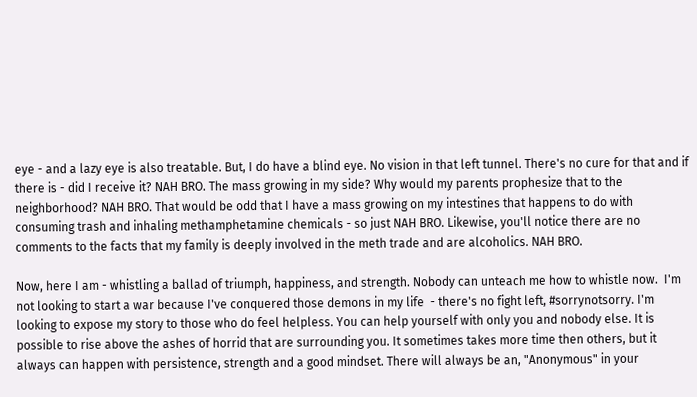eye - and a lazy eye is also treatable. But, I do have a blind eye. No vision in that left tunnel. There's no cure for that and if there is - did I receive it? NAH BRO. The mass growing in my side? Why would my parents prophesize that to the neighborhood? NAH BRO. That would be odd that I have a mass growing on my intestines that happens to do with consuming trash and inhaling methamphetamine chemicals - so just NAH BRO. Likewise, you'll notice there are no comments to the facts that my family is deeply involved in the meth trade and are alcoholics. NAH BRO.

Now, here I am - whistling a ballad of triumph, happiness, and strength. Nobody can unteach me how to whistle now.  I'm not looking to start a war because I've conquered those demons in my life  - there's no fight left, #sorrynotsorry. I'm looking to expose my story to those who do feel helpless. You can help yourself with only you and nobody else. It is possible to rise above the ashes of horrid that are surrounding you. It sometimes takes more time then others, but it always can happen with persistence, strength and a good mindset. There will always be an, "Anonymous" in your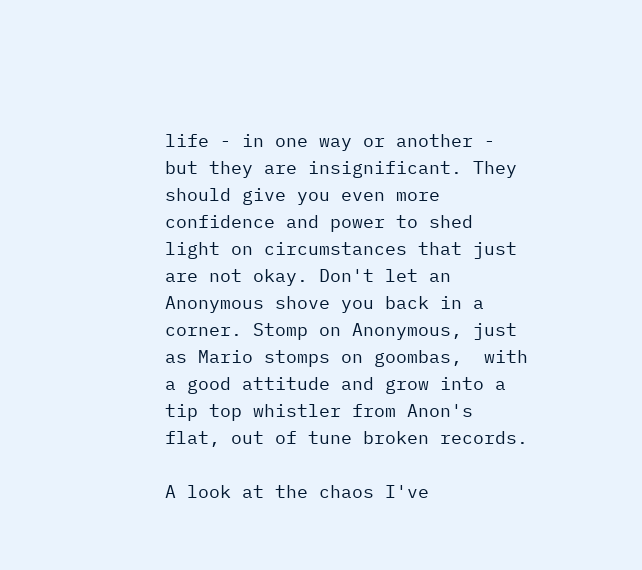life - in one way or another - but they are insignificant. They should give you even more confidence and power to shed light on circumstances that just are not okay. Don't let an Anonymous shove you back in a corner. Stomp on Anonymous, just as Mario stomps on goombas,  with a good attitude and grow into a tip top whistler from Anon's flat, out of tune broken records.

A look at the chaos I've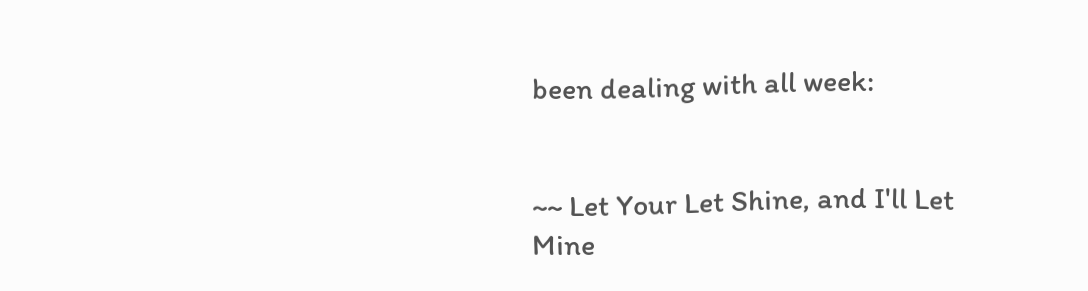been dealing with all week:


~~ Let Your Let Shine, and I'll Let Mine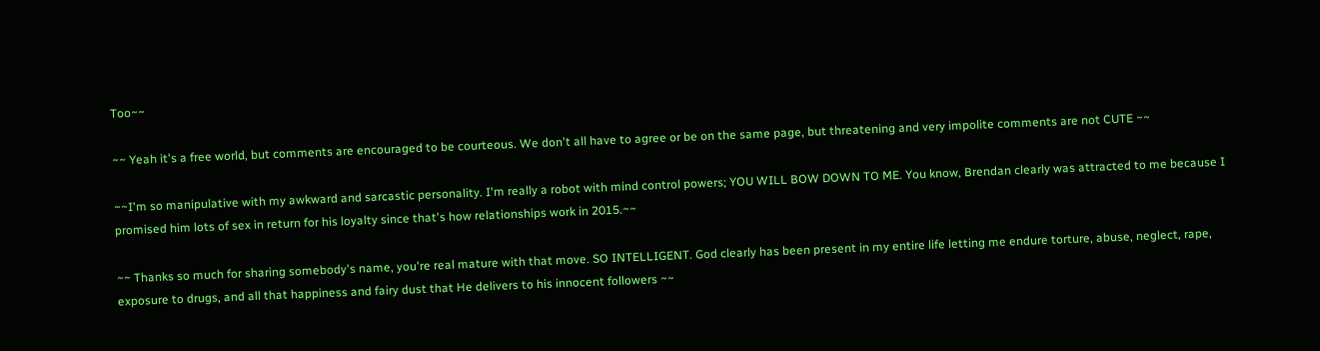Too~~

~~ Yeah it's a free world, but comments are encouraged to be courteous. We don't all have to agree or be on the same page, but threatening and very impolite comments are not CUTE ~~

~~I'm so manipulative with my awkward and sarcastic personality. I'm really a robot with mind control powers; YOU WILL BOW DOWN TO ME. You know, Brendan clearly was attracted to me because I promised him lots of sex in return for his loyalty since that's how relationships work in 2015.~~

~~ Thanks so much for sharing somebody's name, you're real mature with that move. SO INTELLIGENT. God clearly has been present in my entire life letting me endure torture, abuse, neglect, rape, exposure to drugs, and all that happiness and fairy dust that He delivers to his innocent followers ~~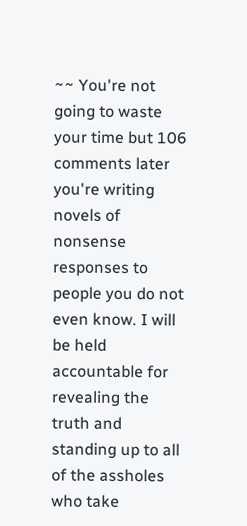~~ You're not going to waste your time but 106 comments later you're writing novels of nonsense responses to people you do not even know. I will be held accountable for revealing the truth and standing up to all of the assholes who take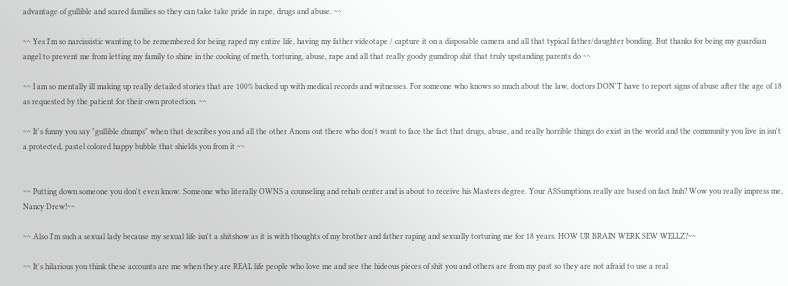advantage of gullible and scared families so they can take take pride in rape, drugs and abuse. ~~

~~ Yes I'm so narcissistic wanting to be remembered for being raped my entire life, having my father videotape / capture it on a disposable camera and all that typical father/daughter bonding. But thanks for being my guardian angel to prevent me from letting my family to shine in the cooking of meth, torturing, abuse, rape and all that really goody gumdrop shit that truly upstanding parents do ~~

~~ I am so mentally ill making up really detailed stories that are 100% backed up with medical records and witnesses. For someone who knows so much about the law, doctors DON'T have to report signs of abuse after the age of 18 as requested by the patient for their own protection. ~~

~~ It's funny you say "gullible chumps" when that describes you and all the other Anons out there who don't want to face the fact that drugs, abuse, and really horrible things do exist in the world and the community you live in isn't a protected, pastel colored happy bubble that shields you from it ~~


~~ Putting down someone you don't even know. Someone who literally OWNS a counseling and rehab center and is about to receive his Masters degree. Your ASSumptions really are based on fact huh? Wow you really impress me, Nancy Drew!~~

~~ Also I'm such a sexual lady because my sexual life isn't a shitshow as it is with thoughts of my brother and father raping and sexually torturing me for 18 years. HOW UR BRAIN WERK SEW WELLZ?~~

~~ It's hilarious you think these accounts are me when they are REAL life people who love me and see the hideous pieces of shit you and others are from my past so they are not afraid to use a real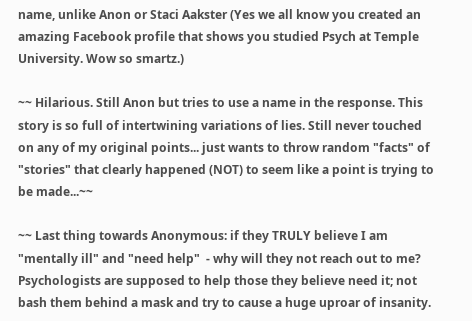name, unlike Anon or Staci Aakster (Yes we all know you created an amazing Facebook profile that shows you studied Psych at Temple University. Wow so smartz.)

~~ Hilarious. Still Anon but tries to use a name in the response. This story is so full of intertwining variations of lies. Still never touched on any of my original points... just wants to throw random "facts" of "stories" that clearly happened (NOT) to seem like a point is trying to be made...~~

~~ Last thing towards Anonymous: if they TRULY believe I am "mentally ill" and "need help"  - why will they not reach out to me? Psychologists are supposed to help those they believe need it; not bash them behind a mask and try to cause a huge uproar of insanity.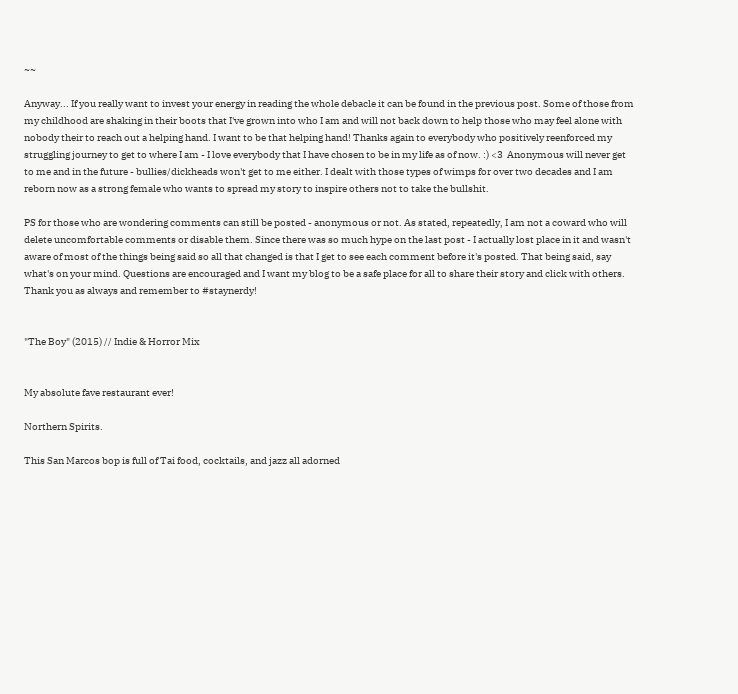~~

Anyway... If you really want to invest your energy in reading the whole debacle it can be found in the previous post. Some of those from my childhood are shaking in their boots that I've grown into who I am and will not back down to help those who may feel alone with nobody their to reach out a helping hand. I want to be that helping hand! Thanks again to everybody who positively reenforced my struggling journey to get to where I am - I love everybody that I have chosen to be in my life as of now. :) <3  Anonymous will never get to me and in the future - bullies/dickheads won't get to me either. I dealt with those types of wimps for over two decades and I am reborn now as a strong female who wants to spread my story to inspire others not to take the bullshit.

PS for those who are wondering comments can still be posted - anonymous or not. As stated, repeatedly, I am not a coward who will delete uncomfortable comments or disable them. Since there was so much hype on the last post - I actually lost place in it and wasn't aware of most of the things being said so all that changed is that I get to see each comment before it's posted. That being said, say what's on your mind. Questions are encouraged and I want my blog to be a safe place for all to share their story and click with others. Thank you as always and remember to #staynerdy!


"The Boy" (2015) // Indie & Horror Mix


My absolute fave restaurant ever!

Northern Spirits.

This San Marcos bop is full of Tai food, cocktails, and jazz all adorned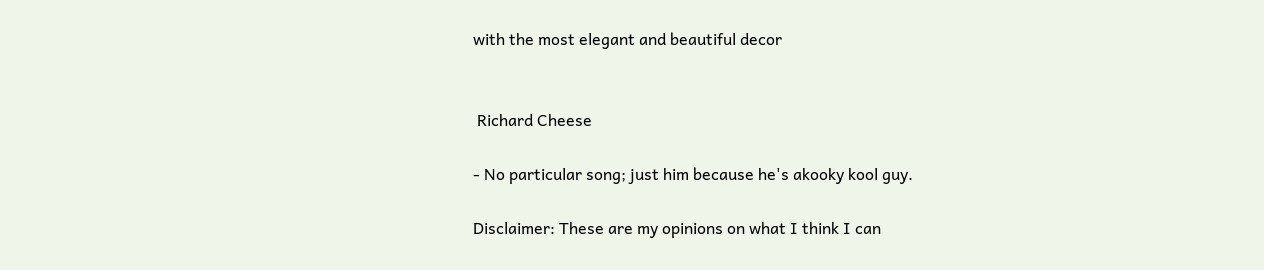with the most elegant and beautiful decor


 Richard Cheese

- No particular song; just him because he's akooky kool guy.

Disclaimer: These are my opinions on what I think I can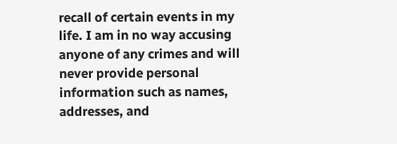recall of certain events in my life. I am in no way accusing anyone of any crimes and will never provide personal information such as names, addresses, and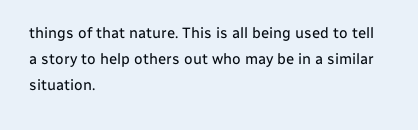things of that nature. This is all being used to tell a story to help others out who may be in a similar situation.